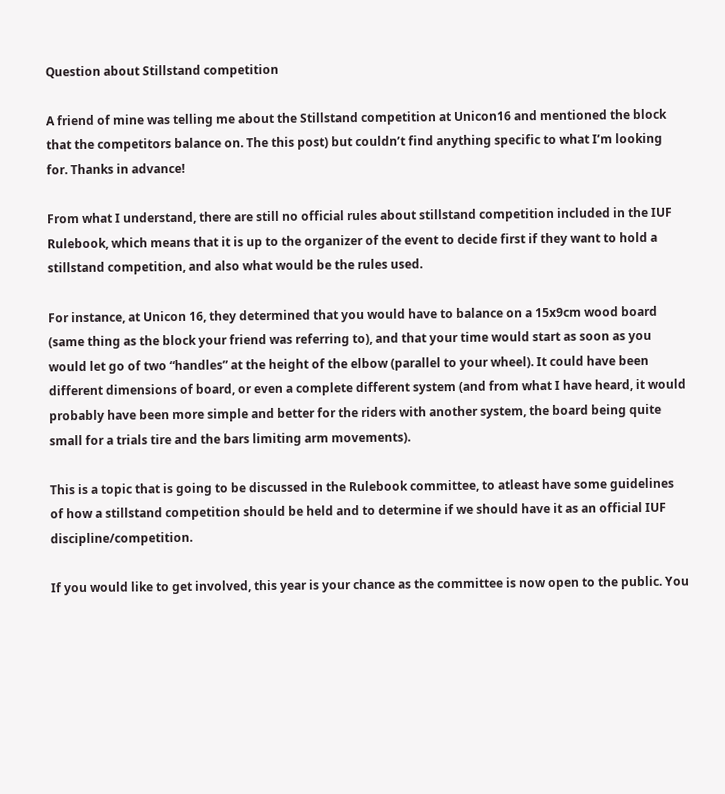Question about Stillstand competition

A friend of mine was telling me about the Stillstand competition at Unicon16 and mentioned the block that the competitors balance on. The this post) but couldn’t find anything specific to what I’m looking for. Thanks in advance!

From what I understand, there are still no official rules about stillstand competition included in the IUF Rulebook, which means that it is up to the organizer of the event to decide first if they want to hold a stillstand competition, and also what would be the rules used.

For instance, at Unicon 16, they determined that you would have to balance on a 15x9cm wood board (same thing as the block your friend was referring to), and that your time would start as soon as you would let go of two “handles” at the height of the elbow (parallel to your wheel). It could have been different dimensions of board, or even a complete different system (and from what I have heard, it would probably have been more simple and better for the riders with another system, the board being quite small for a trials tire and the bars limiting arm movements).

This is a topic that is going to be discussed in the Rulebook committee, to atleast have some guidelines of how a stillstand competition should be held and to determine if we should have it as an official IUF discipline/competition.

If you would like to get involved, this year is your chance as the committee is now open to the public. You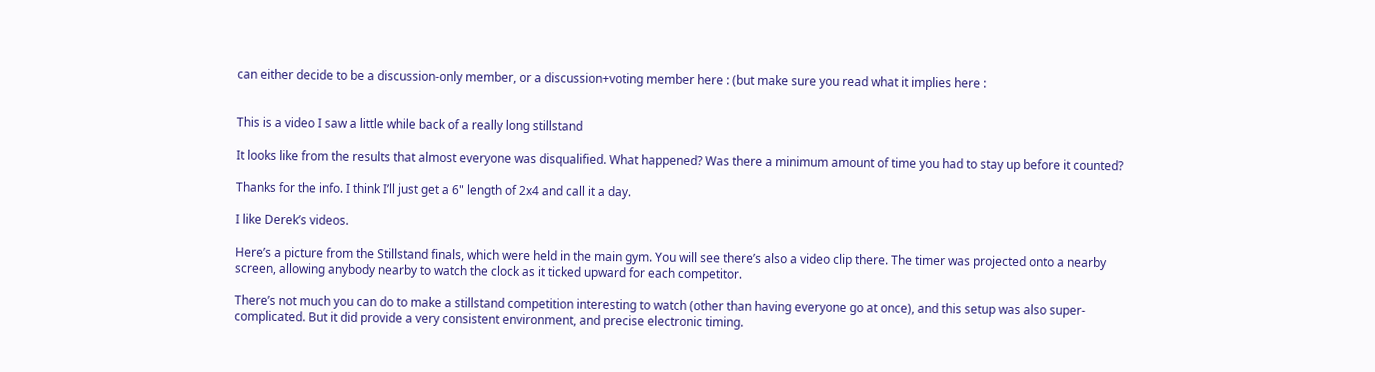can either decide to be a discussion-only member, or a discussion+voting member here : (but make sure you read what it implies here :


This is a video I saw a little while back of a really long stillstand

It looks like from the results that almost everyone was disqualified. What happened? Was there a minimum amount of time you had to stay up before it counted?

Thanks for the info. I think I’ll just get a 6" length of 2x4 and call it a day.

I like Derek’s videos.

Here’s a picture from the Stillstand finals, which were held in the main gym. You will see there’s also a video clip there. The timer was projected onto a nearby screen, allowing anybody nearby to watch the clock as it ticked upward for each competitor.

There’s not much you can do to make a stillstand competition interesting to watch (other than having everyone go at once), and this setup was also super-complicated. But it did provide a very consistent environment, and precise electronic timing.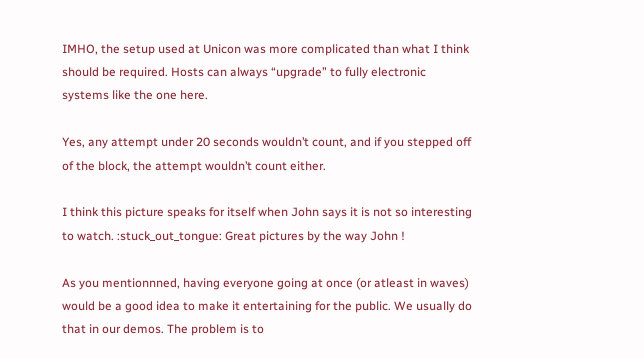IMHO, the setup used at Unicon was more complicated than what I think should be required. Hosts can always “upgrade” to fully electronic systems like the one here.

Yes, any attempt under 20 seconds wouldn’t count, and if you stepped off of the block, the attempt wouldn’t count either.

I think this picture speaks for itself when John says it is not so interesting to watch. :stuck_out_tongue: Great pictures by the way John !

As you mentionnned, having everyone going at once (or atleast in waves) would be a good idea to make it entertaining for the public. We usually do that in our demos. The problem is to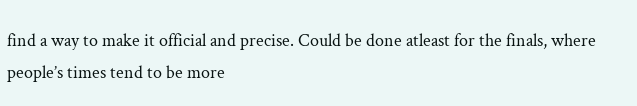find a way to make it official and precise. Could be done atleast for the finals, where people’s times tend to be more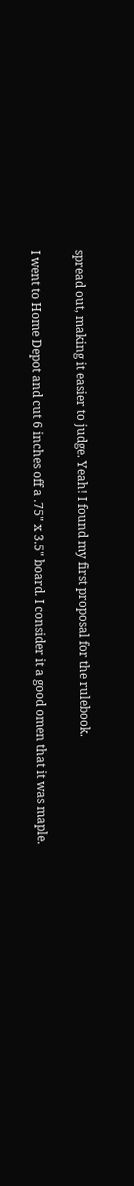spread out, making it easier to judge. Yeah! I found my first proposal for the rulebook.

I went to Home Depot and cut 6 inches off a .75" x 3.5" board. I consider it a good omen that it was maple.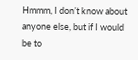Hmmm, I don’t know about anyone else, but if I would be to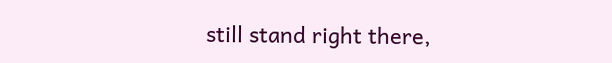still stand right there,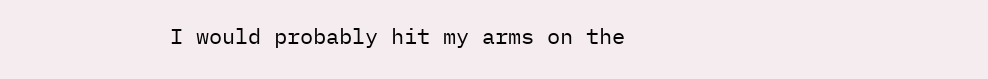I would probably hit my arms on the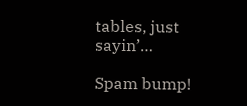tables, just sayin’…

Spam bump!